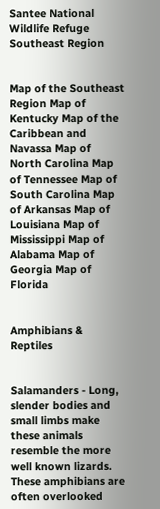Santee National Wildlife Refuge
Southeast Region


Map of the Southeast Region Map of Kentucky Map of the Caribbean and Navassa Map of North Carolina Map of Tennessee Map of South Carolina Map of Arkansas Map of Louisiana Map of Mississippi Map of Alabama Map of Georgia Map of Florida


Amphibians & Reptiles


Salamanders - Long, slender bodies and small limbs make these animals resemble the more well known lizards. These amphibians are often overlooked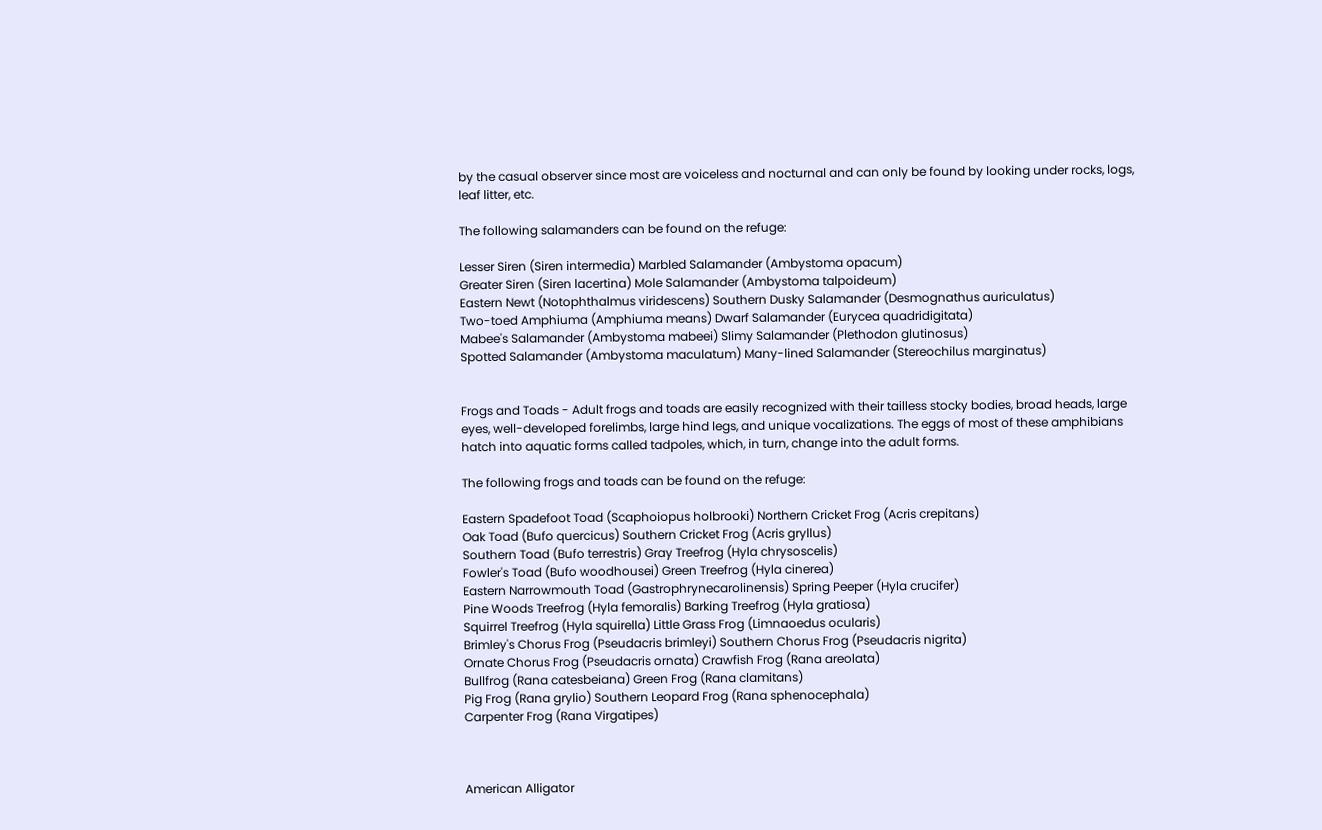by the casual observer since most are voiceless and nocturnal and can only be found by looking under rocks, logs, leaf litter, etc.

The following salamanders can be found on the refuge:

Lesser Siren (Siren intermedia) Marbled Salamander (Ambystoma opacum)
Greater Siren (Siren lacertina) Mole Salamander (Ambystoma talpoideum)
Eastern Newt (Notophthalmus viridescens) Southern Dusky Salamander (Desmognathus auriculatus)
Two-toed Amphiuma (Amphiuma means) Dwarf Salamander (Eurycea quadridigitata)
Mabee's Salamander (Ambystoma mabeei) Slimy Salamander (Plethodon glutinosus)
Spotted Salamander (Ambystoma maculatum) Many-lined Salamander (Stereochilus marginatus)


Frogs and Toads - Adult frogs and toads are easily recognized with their tailless stocky bodies, broad heads, large eyes, well-developed forelimbs, large hind legs, and unique vocalizations. The eggs of most of these amphibians hatch into aquatic forms called tadpoles, which, in turn, change into the adult forms.

The following frogs and toads can be found on the refuge:

Eastern Spadefoot Toad (Scaphoiopus holbrooki) Northern Cricket Frog (Acris crepitans)
Oak Toad (Bufo quercicus) Southern Cricket Frog (Acris gryllus)
Southern Toad (Bufo terrestris) Gray Treefrog (Hyla chrysoscelis)
Fowler's Toad (Bufo woodhousei) Green Treefrog (Hyla cinerea)
Eastern Narrowmouth Toad (Gastrophrynecarolinensis) Spring Peeper (Hyla crucifer)
Pine Woods Treefrog (Hyla femoralis) Barking Treefrog (Hyla gratiosa)
Squirrel Treefrog (Hyla squirella) Little Grass Frog (Limnaoedus ocularis)
Brimley's Chorus Frog (Pseudacris brimleyi) Southern Chorus Frog (Pseudacris nigrita)
Ornate Chorus Frog (Pseudacris ornata) Crawfish Frog (Rana areolata)
Bullfrog (Rana catesbeiana) Green Frog (Rana clamitans)
Pig Frog (Rana grylio) Southern Leopard Frog (Rana sphenocephala)
Carpenter Frog (Rana Virgatipes)



American Alligator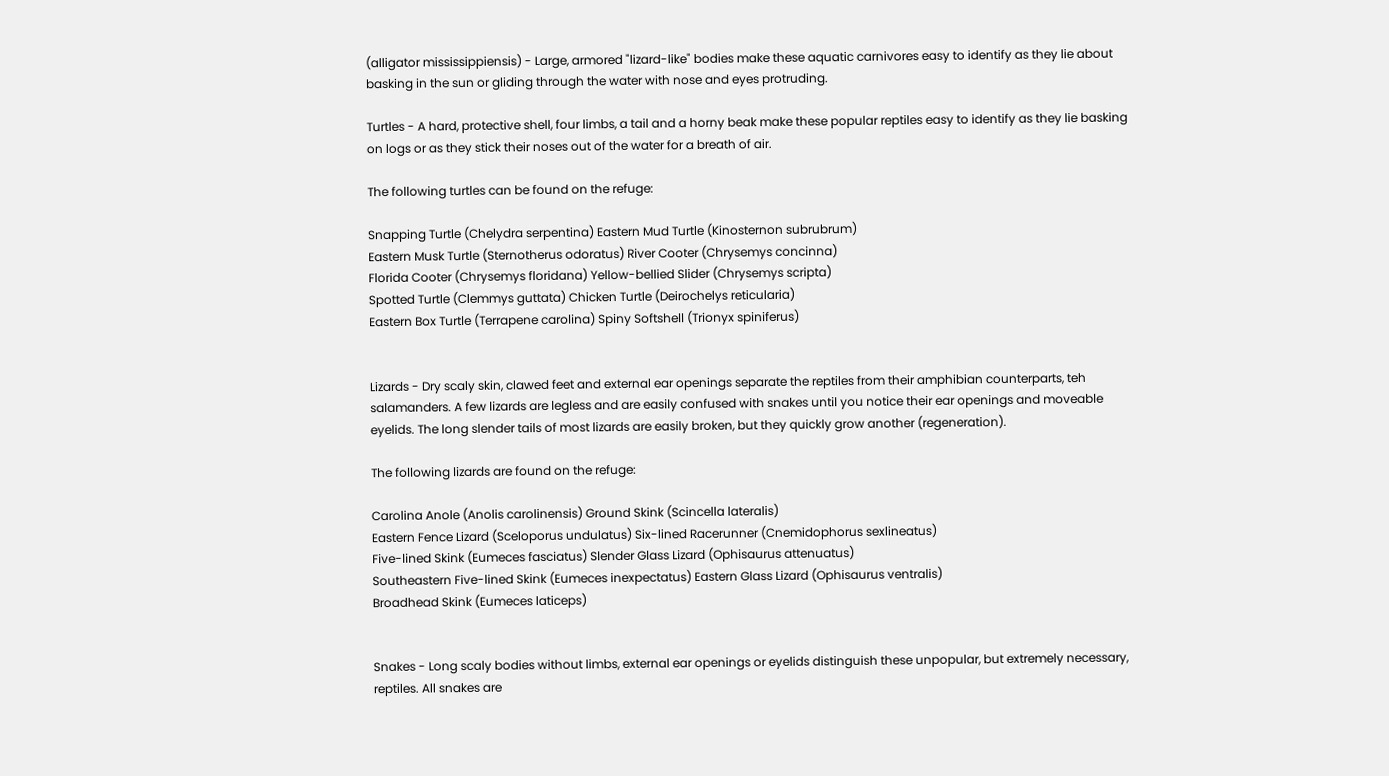(alligator mississippiensis) - Large, armored "lizard-like" bodies make these aquatic carnivores easy to identify as they lie about basking in the sun or gliding through the water with nose and eyes protruding.

Turtles - A hard, protective shell, four limbs, a tail and a horny beak make these popular reptiles easy to identify as they lie basking on logs or as they stick their noses out of the water for a breath of air.

The following turtles can be found on the refuge:

Snapping Turtle (Chelydra serpentina) Eastern Mud Turtle (Kinosternon subrubrum)
Eastern Musk Turtle (Sternotherus odoratus) River Cooter (Chrysemys concinna)
Florida Cooter (Chrysemys floridana) Yellow-bellied Slider (Chrysemys scripta)
Spotted Turtle (Clemmys guttata) Chicken Turtle (Deirochelys reticularia)
Eastern Box Turtle (Terrapene carolina) Spiny Softshell (Trionyx spiniferus)


Lizards - Dry scaly skin, clawed feet and external ear openings separate the reptiles from their amphibian counterparts, teh salamanders. A few lizards are legless and are easily confused with snakes until you notice their ear openings and moveable eyelids. The long slender tails of most lizards are easily broken, but they quickly grow another (regeneration).

The following lizards are found on the refuge:

Carolina Anole (Anolis carolinensis) Ground Skink (Scincella lateralis)
Eastern Fence Lizard (Sceloporus undulatus) Six-lined Racerunner (Cnemidophorus sexlineatus)
Five-lined Skink (Eumeces fasciatus) Slender Glass Lizard (Ophisaurus attenuatus)
Southeastern Five-lined Skink (Eumeces inexpectatus) Eastern Glass Lizard (Ophisaurus ventralis)
Broadhead Skink (Eumeces laticeps)


Snakes - Long scaly bodies without limbs, external ear openings or eyelids distinguish these unpopular, but extremely necessary, reptiles. All snakes are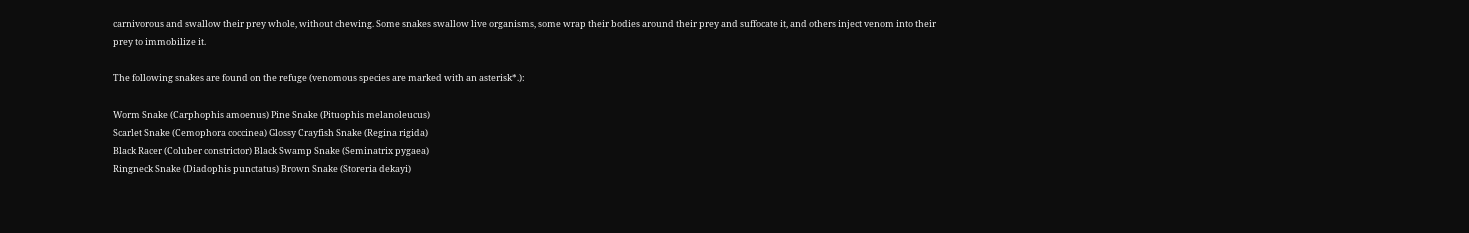carnivorous and swallow their prey whole, without chewing. Some snakes swallow live organisms, some wrap their bodies around their prey and suffocate it, and others inject venom into their prey to immobilize it.

The following snakes are found on the refuge (venomous species are marked with an asterisk*.):

Worm Snake (Carphophis amoenus) Pine Snake (Pituophis melanoleucus)
Scarlet Snake (Cemophora coccinea) Glossy Crayfish Snake (Regina rigida)
Black Racer (Coluber constrictor) Black Swamp Snake (Seminatrix pygaea)
Ringneck Snake (Diadophis punctatus) Brown Snake (Storeria dekayi)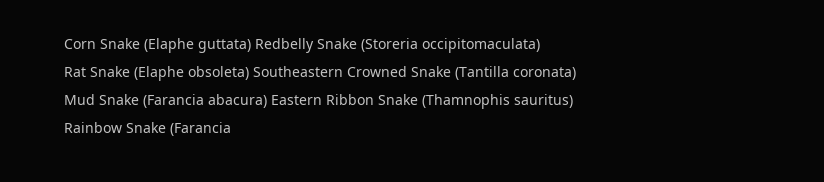Corn Snake (Elaphe guttata) Redbelly Snake (Storeria occipitomaculata)
Rat Snake (Elaphe obsoleta) Southeastern Crowned Snake (Tantilla coronata)
Mud Snake (Farancia abacura) Eastern Ribbon Snake (Thamnophis sauritus)
Rainbow Snake (Farancia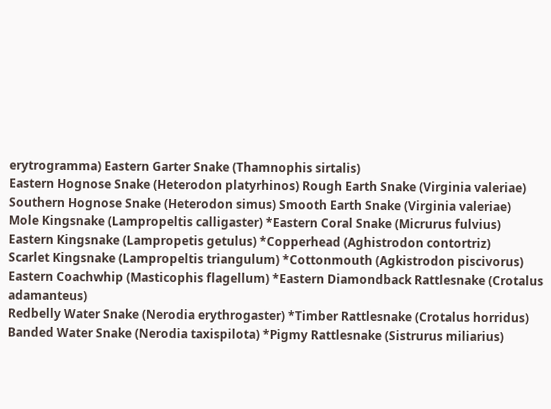erytrogramma) Eastern Garter Snake (Thamnophis sirtalis)
Eastern Hognose Snake (Heterodon platyrhinos) Rough Earth Snake (Virginia valeriae)
Southern Hognose Snake (Heterodon simus) Smooth Earth Snake (Virginia valeriae)
Mole Kingsnake (Lampropeltis calligaster) *Eastern Coral Snake (Micrurus fulvius)
Eastern Kingsnake (Lampropetis getulus) *Copperhead (Aghistrodon contortriz)
Scarlet Kingsnake (Lampropeltis triangulum) *Cottonmouth (Agkistrodon piscivorus)
Eastern Coachwhip (Masticophis flagellum) *Eastern Diamondback Rattlesnake (Crotalus adamanteus)
Redbelly Water Snake (Nerodia erythrogaster) *Timber Rattlesnake (Crotalus horridus)
Banded Water Snake (Nerodia taxispilota) *Pigmy Rattlesnake (Sistrurus miliarius)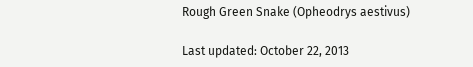Rough Green Snake (Opheodrys aestivus)

Last updated: October 22, 2013